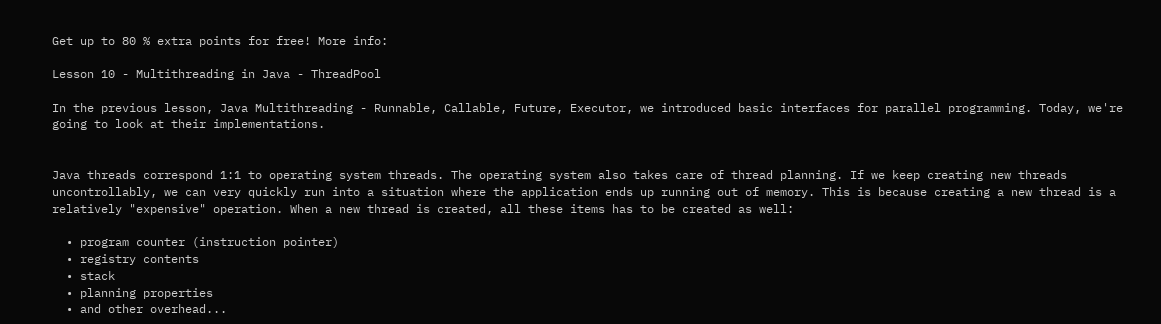Get up to 80 % extra points for free! More info:

Lesson 10 - Multithreading in Java - ThreadPool

In the previous lesson, Java Multithreading - Runnable, Callable, Future, Executor, we introduced basic interfaces for parallel programming. Today, we're going to look at their implementations.


Java threads correspond 1:1 to operating system threads. The operating system also takes care of thread planning. If we keep creating new threads uncontrollably, we can very quickly run into a situation where the application ends up running out of memory. This is because creating a new thread is a relatively "expensive" operation. When a new thread is created, all these items has to be created as well:

  • program counter (instruction pointer)
  • registry contents
  • stack
  • planning properties
  • and other overhead...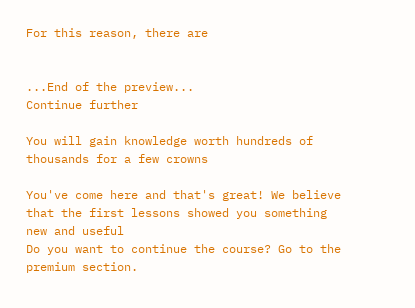For this reason, there are


...End of the preview...
Continue further

You will gain knowledge worth hundreds of thousands for a few crowns

You've come here and that's great! We believe that the first lessons showed you something new and useful
Do you want to continue the course? Go to the premium section.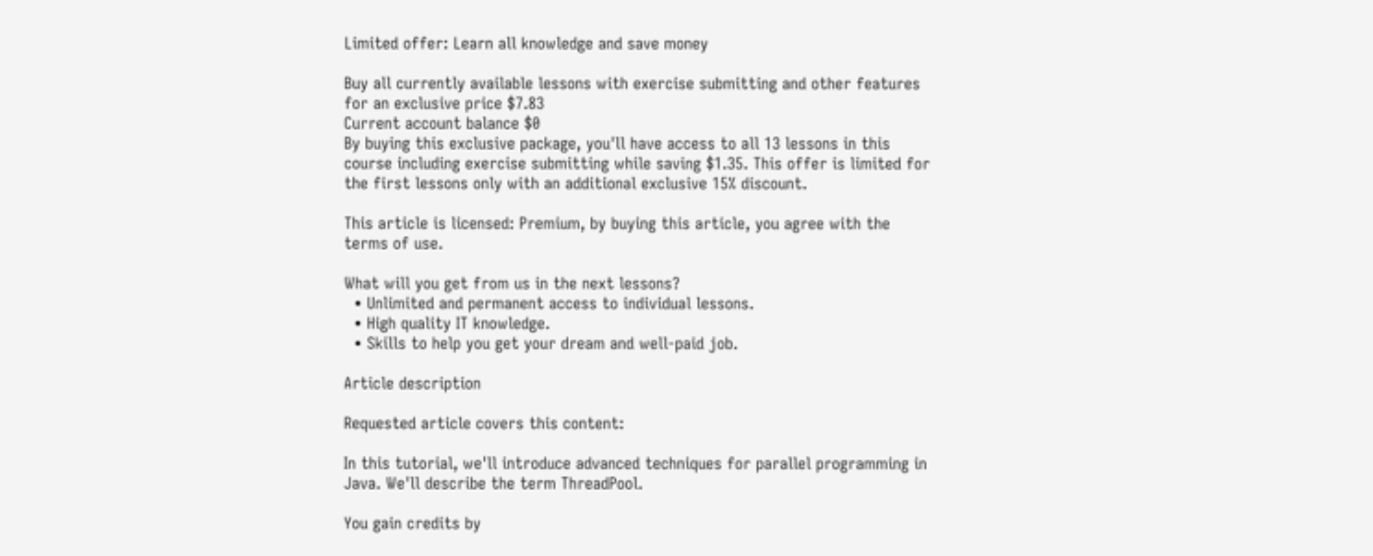Limited offer: Learn all knowledge and save money

Buy all currently available lessons with exercise submitting and other features for an exclusive price $7.83
Current account balance $0
By buying this exclusive package, you'll have access to all 13 lessons in this course including exercise submitting while saving $1.35. This offer is limited for the first lessons only with an additional exclusive 15% discount.

This article is licensed: Premium, by buying this article, you agree with the terms of use.

What will you get from us in the next lessons?
  • Unlimited and permanent access to individual lessons.
  • High quality IT knowledge.
  • Skills to help you get your dream and well-paid job.

Article description

Requested article covers this content:

In this tutorial, we'll introduce advanced techniques for parallel programming in Java. We'll describe the term ThreadPool.

You gain credits by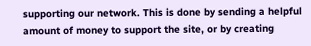supporting our network. This is done by sending a helpful amount of money to support the site, or by creating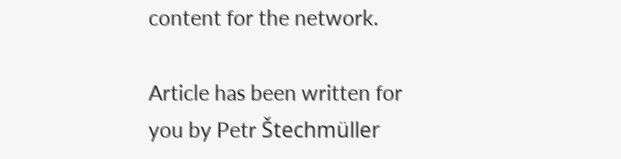content for the network.

Article has been written for you by Petr Štechmüller